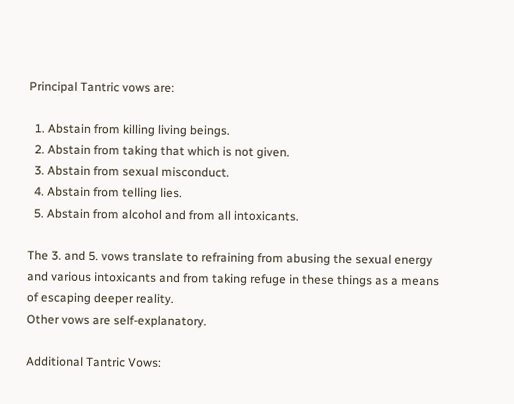Principal Tantric vows are:

  1. Abstain from killing living beings.
  2. Abstain from taking that which is not given.
  3. Abstain from sexual misconduct.
  4. Abstain from telling lies.
  5. Abstain from alcohol and from all intoxicants.

The 3. and 5. vows translate to refraining from abusing the sexual energy and various intoxicants and from taking refuge in these things as a means of escaping deeper reality.
Other vows are self-explanatory.

Additional Tantric Vows: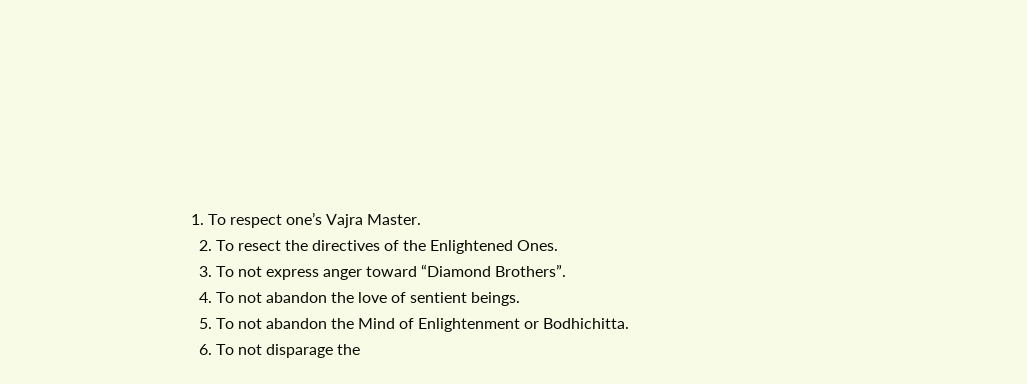1. To respect one’s Vajra Master.
  2. To resect the directives of the Enlightened Ones.
  3. To not express anger toward “Diamond Brothers”.
  4. To not abandon the love of sentient beings.
  5. To not abandon the Mind of Enlightenment or Bodhichitta.
  6. To not disparage the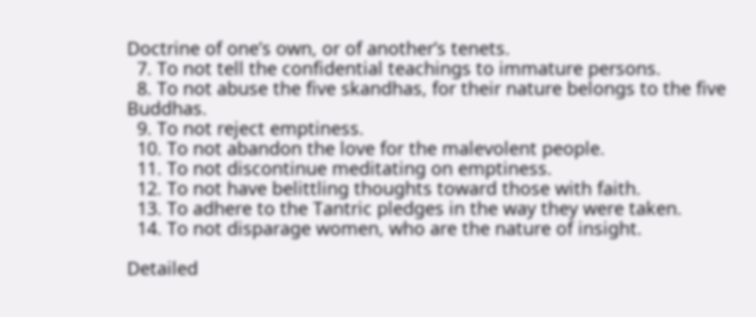Doctrine of one’s own, or of another’s tenets.
  7. To not tell the confidential teachings to immature persons.
  8. To not abuse the five skandhas, for their nature belongs to the five Buddhas.
  9. To not reject emptiness.
  10. To not abandon the love for the malevolent people.
  11. To not discontinue meditating on emptiness.
  12. To not have belittling thoughts toward those with faith.
  13. To adhere to the Tantric pledges in the way they were taken.
  14. To not disparage women, who are the nature of insight.

Detailed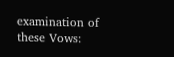examination of these Vows: